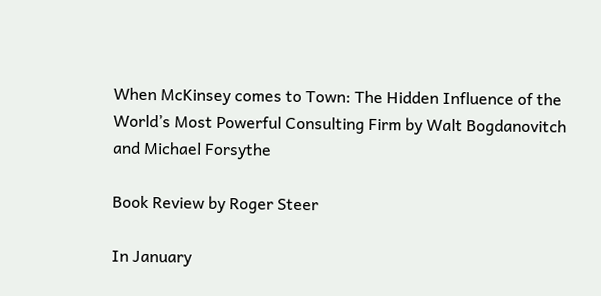When McKinsey comes to Town: The Hidden Influence of the World’s Most Powerful Consulting Firm by Walt Bogdanovitch and Michael Forsythe

Book Review by Roger Steer

In January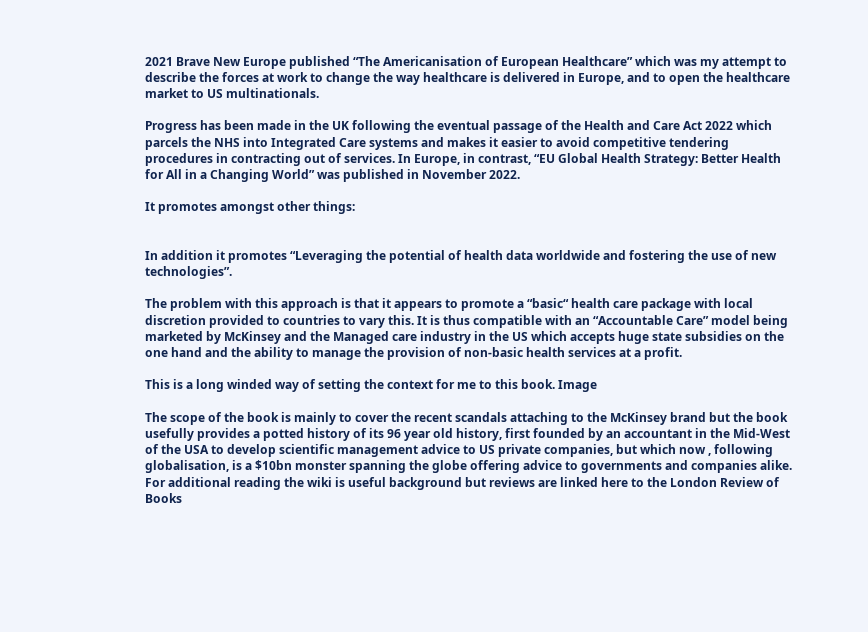2021 Brave New Europe published “The Americanisation of European Healthcare” which was my attempt to describe the forces at work to change the way healthcare is delivered in Europe, and to open the healthcare market to US multinationals.

Progress has been made in the UK following the eventual passage of the Health and Care Act 2022 which parcels the NHS into Integrated Care systems and makes it easier to avoid competitive tendering procedures in contracting out of services. In Europe, in contrast, “EU Global Health Strategy: Better Health for All in a Changing World” was published in November 2022.

It promotes amongst other things:


In addition it promotes “Leveraging the potential of health data worldwide and fostering the use of new technologies”.

The problem with this approach is that it appears to promote a “basic“ health care package with local discretion provided to countries to vary this. It is thus compatible with an “Accountable Care” model being marketed by McKinsey and the Managed care industry in the US which accepts huge state subsidies on the one hand and the ability to manage the provision of non-basic health services at a profit.

This is a long winded way of setting the context for me to this book. Image

The scope of the book is mainly to cover the recent scandals attaching to the McKinsey brand but the book usefully provides a potted history of its 96 year old history, first founded by an accountant in the Mid-West of the USA to develop scientific management advice to US private companies, but which now , following globalisation, is a $10bn monster spanning the globe offering advice to governments and companies alike. For additional reading the wiki is useful background but reviews are linked here to the London Review of Books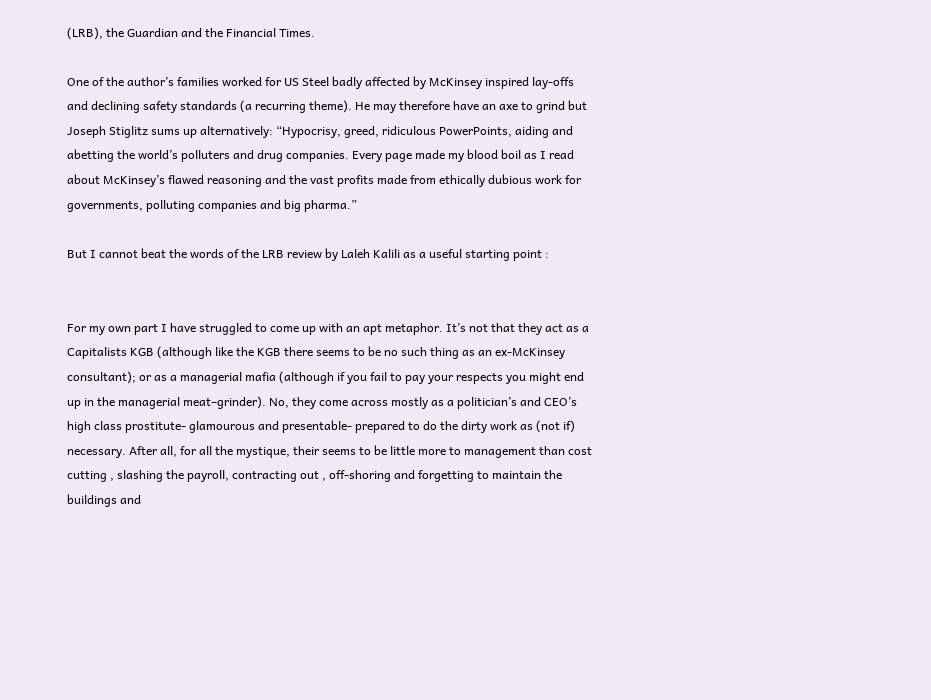(LRB), the Guardian and the Financial Times.

One of the author’s families worked for US Steel badly affected by McKinsey inspired lay-offs and declining safety standards (a recurring theme). He may therefore have an axe to grind but Joseph Stiglitz sums up alternatively: “Hypocrisy, greed, ridiculous PowerPoints, aiding and abetting the world’s polluters and drug companies. Every page made my blood boil as I read about McKinsey’s flawed reasoning and the vast profits made from ethically dubious work for governments, polluting companies and big pharma.”

But I cannot beat the words of the LRB review by Laleh Kalili as a useful starting point :


For my own part I have struggled to come up with an apt metaphor. It’s not that they act as a Capitalists KGB (although like the KGB there seems to be no such thing as an ex-McKinsey consultant); or as a managerial mafia (although if you fail to pay your respects you might end up in the managerial meat–grinder). No, they come across mostly as a politician’s and CEO’s high class prostitute- glamourous and presentable- prepared to do the dirty work as (not if) necessary. After all, for all the mystique, their seems to be little more to management than cost cutting , slashing the payroll, contracting out , off-shoring and forgetting to maintain the buildings and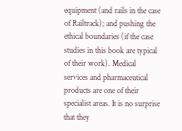equipment (and rails in the case of Railtrack); and pushing the ethical boundaries (if the case studies in this book are typical of their work). Medical services and pharmaceutical products are one of their specialist areas. It is no surprise that they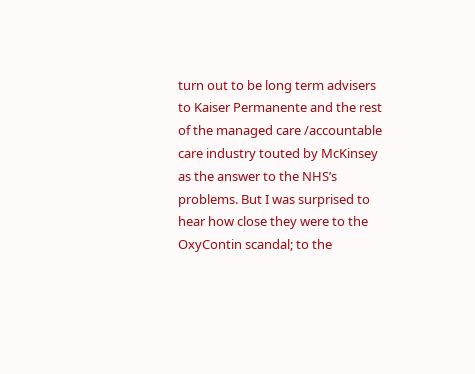turn out to be long term advisers to Kaiser Permanente and the rest of the managed care /accountable care industry touted by McKinsey as the answer to the NHS’s problems. But I was surprised to hear how close they were to the OxyContin scandal; to the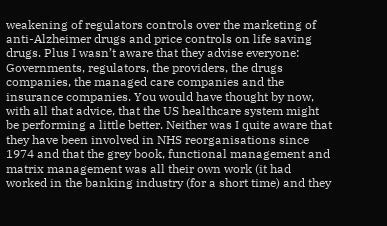weakening of regulators controls over the marketing of anti-Alzheimer drugs and price controls on life saving drugs. Plus I wasn’t aware that they advise everyone: Governments, regulators, the providers, the drugs companies, the managed care companies and the insurance companies. You would have thought by now, with all that advice, that the US healthcare system might be performing a little better. Neither was I quite aware that they have been involved in NHS reorganisations since 1974 and that the grey book, functional management and matrix management was all their own work (it had worked in the banking industry (for a short time) and they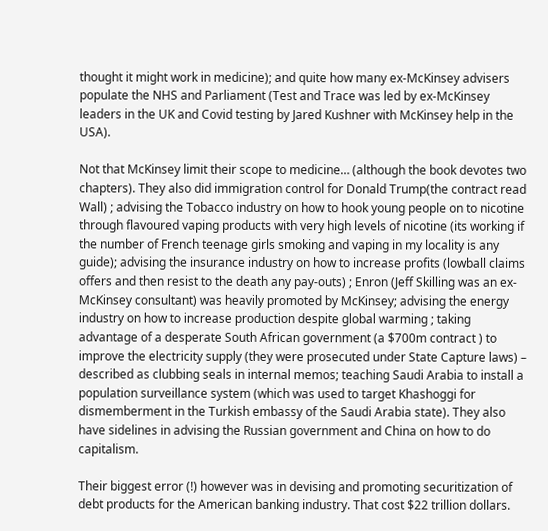thought it might work in medicine); and quite how many ex-McKinsey advisers populate the NHS and Parliament (Test and Trace was led by ex-McKinsey leaders in the UK and Covid testing by Jared Kushner with McKinsey help in the USA).

Not that McKinsey limit their scope to medicine… (although the book devotes two chapters). They also did immigration control for Donald Trump(the contract read Wall) ; advising the Tobacco industry on how to hook young people on to nicotine through flavoured vaping products with very high levels of nicotine (its working if the number of French teenage girls smoking and vaping in my locality is any guide); advising the insurance industry on how to increase profits (lowball claims offers and then resist to the death any pay-outs) ; Enron (Jeff Skilling was an ex-McKinsey consultant) was heavily promoted by McKinsey; advising the energy industry on how to increase production despite global warming ; taking advantage of a desperate South African government (a $700m contract ) to improve the electricity supply (they were prosecuted under State Capture laws) – described as clubbing seals in internal memos; teaching Saudi Arabia to install a population surveillance system (which was used to target Khashoggi for dismemberment in the Turkish embassy of the Saudi Arabia state). They also have sidelines in advising the Russian government and China on how to do capitalism.

Their biggest error (!) however was in devising and promoting securitization of debt products for the American banking industry. That cost $22 trillion dollars.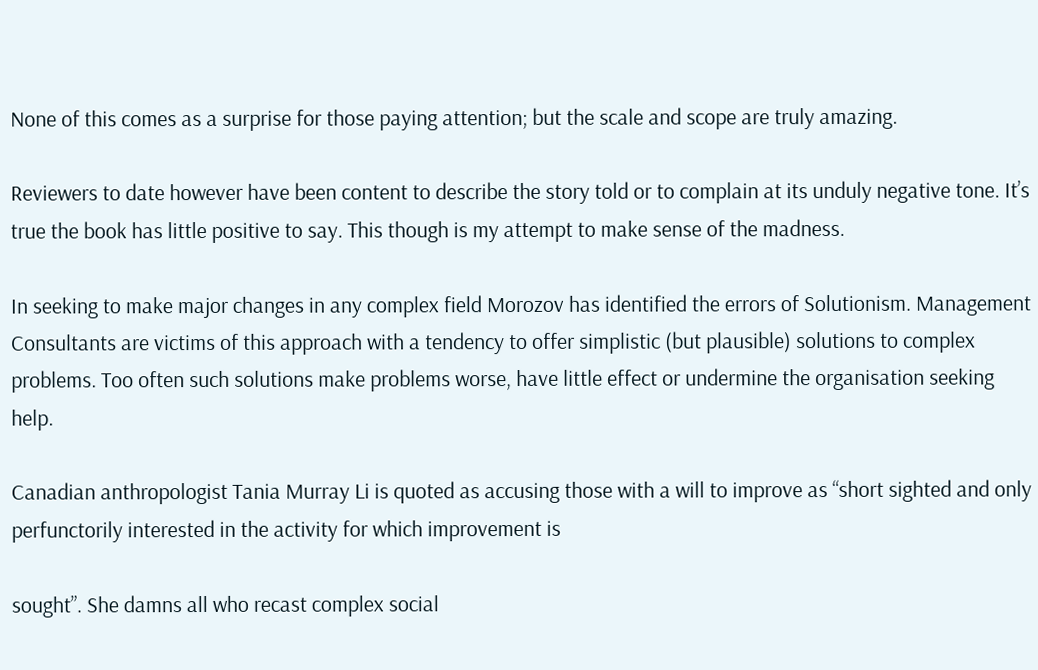None of this comes as a surprise for those paying attention; but the scale and scope are truly amazing.

Reviewers to date however have been content to describe the story told or to complain at its unduly negative tone. It’s true the book has little positive to say. This though is my attempt to make sense of the madness.

In seeking to make major changes in any complex field Morozov has identified the errors of Solutionism. Management Consultants are victims of this approach with a tendency to offer simplistic (but plausible) solutions to complex problems. Too often such solutions make problems worse, have little effect or undermine the organisation seeking help.

Canadian anthropologist Tania Murray Li is quoted as accusing those with a will to improve as “short sighted and only perfunctorily interested in the activity for which improvement is

sought”. She damns all who recast complex social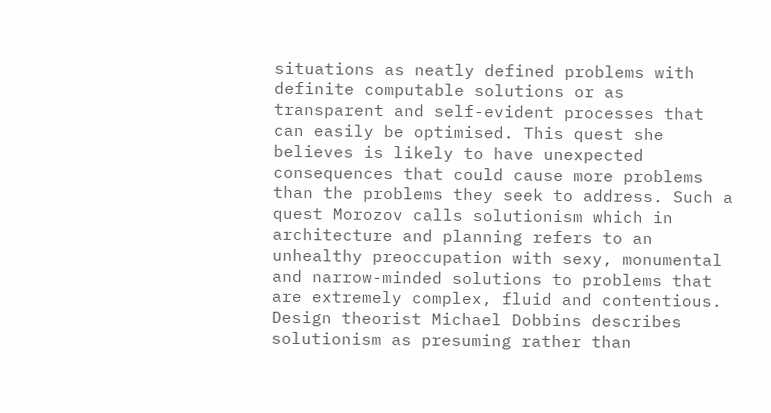situations as neatly defined problems with definite computable solutions or as transparent and self-evident processes that can easily be optimised. This quest she believes is likely to have unexpected consequences that could cause more problems than the problems they seek to address. Such a quest Morozov calls solutionism which in architecture and planning refers to an unhealthy preoccupation with sexy, monumental and narrow-minded solutions to problems that are extremely complex, fluid and contentious. Design theorist Michael Dobbins describes solutionism as presuming rather than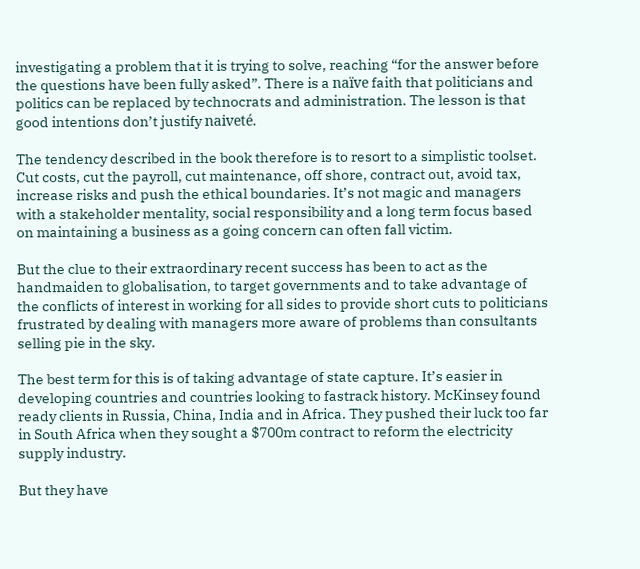investigating a problem that it is trying to solve, reaching “for the answer before the questions have been fully asked”. There is a naïve faith that politicians and politics can be replaced by technocrats and administration. The lesson is that good intentions don’t justify naiveté.

The tendency described in the book therefore is to resort to a simplistic toolset. Cut costs, cut the payroll, cut maintenance, off shore, contract out, avoid tax, increase risks and push the ethical boundaries. It’s not magic and managers with a stakeholder mentality, social responsibility and a long term focus based on maintaining a business as a going concern can often fall victim.

But the clue to their extraordinary recent success has been to act as the handmaiden to globalisation, to target governments and to take advantage of the conflicts of interest in working for all sides to provide short cuts to politicians frustrated by dealing with managers more aware of problems than consultants selling pie in the sky.

The best term for this is of taking advantage of state capture. It’s easier in developing countries and countries looking to fastrack history. McKinsey found ready clients in Russia, China, India and in Africa. They pushed their luck too far in South Africa when they sought a $700m contract to reform the electricity supply industry.

But they have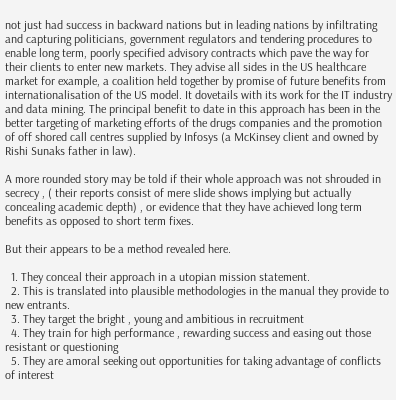not just had success in backward nations but in leading nations by infiltrating and capturing politicians, government regulators and tendering procedures to enable long term, poorly specified advisory contracts which pave the way for their clients to enter new markets. They advise all sides in the US healthcare market for example, a coalition held together by promise of future benefits from internationalisation of the US model. It dovetails with its work for the IT industry and data mining. The principal benefit to date in this approach has been in the better targeting of marketing efforts of the drugs companies and the promotion of off shored call centres supplied by Infosys (a McKinsey client and owned by Rishi Sunaks father in law).

A more rounded story may be told if their whole approach was not shrouded in secrecy , ( their reports consist of mere slide shows implying but actually concealing academic depth) , or evidence that they have achieved long term benefits as opposed to short term fixes.

But their appears to be a method revealed here.

  1. They conceal their approach in a utopian mission statement.
  2. This is translated into plausible methodologies in the manual they provide to new entrants.
  3. They target the bright , young and ambitious in recruitment
  4. They train for high performance , rewarding success and easing out those resistant or questioning
  5. They are amoral seeking out opportunities for taking advantage of conflicts of interest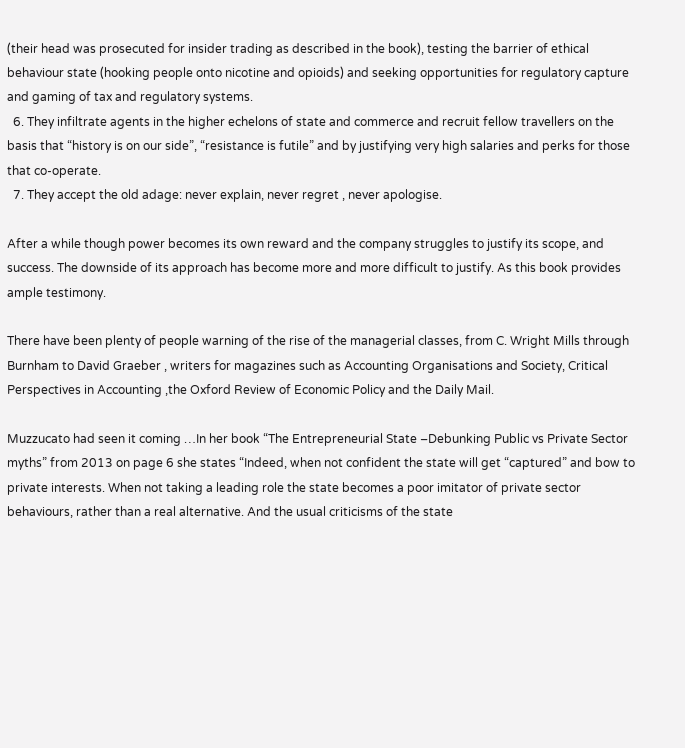(their head was prosecuted for insider trading as described in the book), testing the barrier of ethical behaviour state (hooking people onto nicotine and opioids) and seeking opportunities for regulatory capture and gaming of tax and regulatory systems.
  6. They infiltrate agents in the higher echelons of state and commerce and recruit fellow travellers on the basis that “history is on our side”, “resistance is futile” and by justifying very high salaries and perks for those that co-operate.
  7. They accept the old adage: never explain, never regret , never apologise.

After a while though power becomes its own reward and the company struggles to justify its scope, and success. The downside of its approach has become more and more difficult to justify. As this book provides ample testimony.

There have been plenty of people warning of the rise of the managerial classes, from C. Wright Mills through Burnham to David Graeber , writers for magazines such as Accounting Organisations and Society, Critical Perspectives in Accounting ,the Oxford Review of Economic Policy and the Daily Mail.

Muzzucato had seen it coming …In her book “The Entrepreneurial State –Debunking Public vs Private Sector myths” from 2013 on page 6 she states “Indeed, when not confident the state will get “captured” and bow to private interests. When not taking a leading role the state becomes a poor imitator of private sector behaviours, rather than a real alternative. And the usual criticisms of the state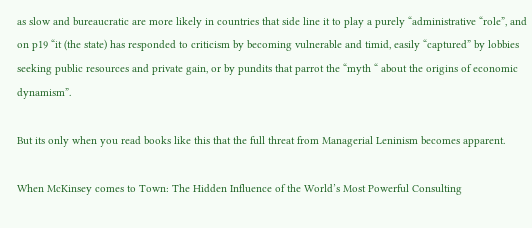as slow and bureaucratic are more likely in countries that side line it to play a purely “administrative “role”, and on p19 “it (the state) has responded to criticism by becoming vulnerable and timid, easily “captured” by lobbies seeking public resources and private gain, or by pundits that parrot the “myth “ about the origins of economic dynamism”.

But its only when you read books like this that the full threat from Managerial Leninism becomes apparent.

When McKinsey comes to Town: The Hidden Influence of the World’s Most Powerful Consulting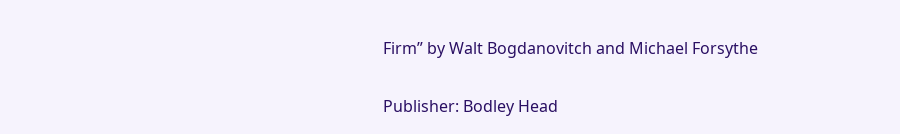Firm” by Walt Bogdanovitch and Michael Forsythe

Publisher: Bodley Head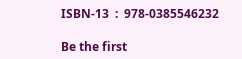ISBN-13  :  978-0385546232

Be the first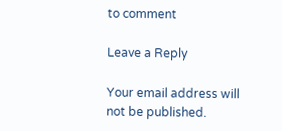to comment

Leave a Reply

Your email address will not be published.